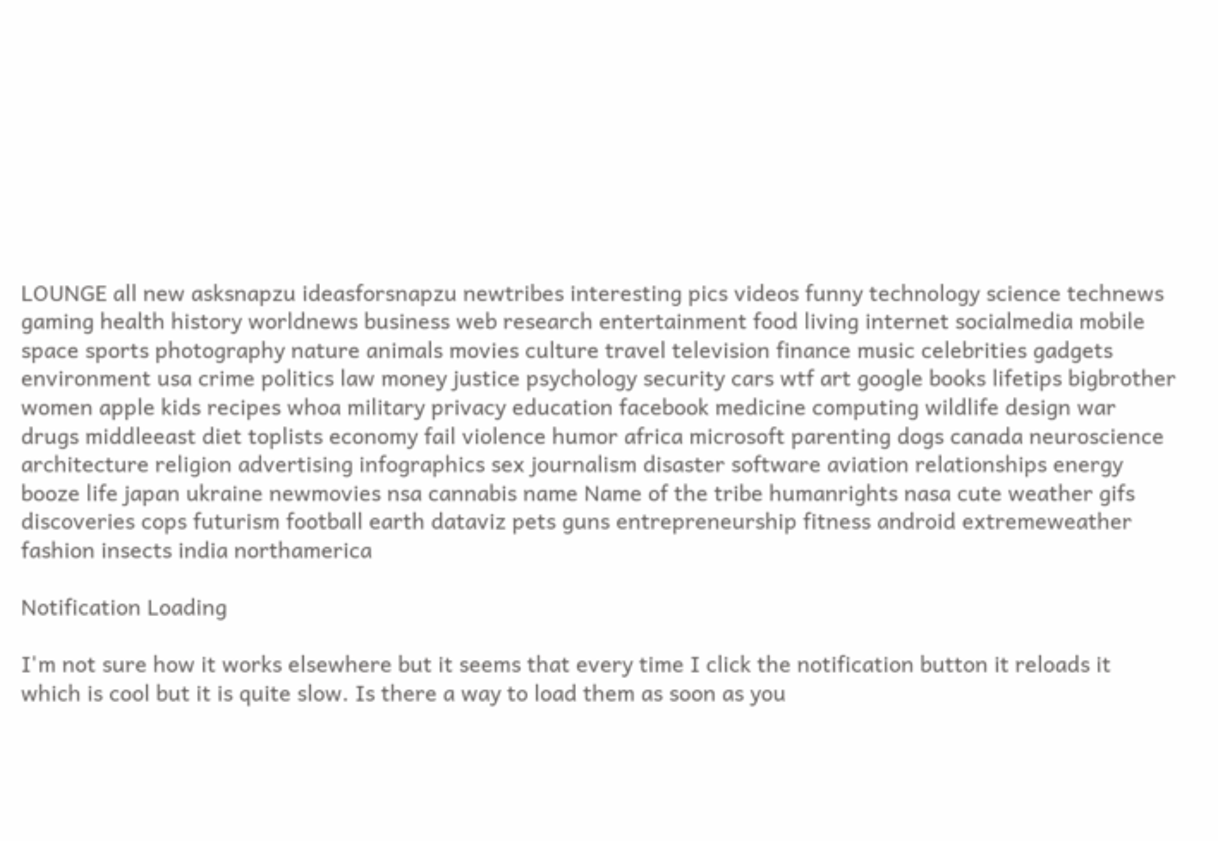LOUNGE all new asksnapzu ideasforsnapzu newtribes interesting pics videos funny technology science technews gaming health history worldnews business web research entertainment food living internet socialmedia mobile space sports photography nature animals movies culture travel television finance music celebrities gadgets environment usa crime politics law money justice psychology security cars wtf art google books lifetips bigbrother women apple kids recipes whoa military privacy education facebook medicine computing wildlife design war drugs middleeast diet toplists economy fail violence humor africa microsoft parenting dogs canada neuroscience architecture religion advertising infographics sex journalism disaster software aviation relationships energy booze life japan ukraine newmovies nsa cannabis name Name of the tribe humanrights nasa cute weather gifs discoveries cops futurism football earth dataviz pets guns entrepreneurship fitness android extremeweather fashion insects india northamerica

Notification Loading

I'm not sure how it works elsewhere but it seems that every time I click the notification button it reloads it which is cool but it is quite slow. Is there a way to load them as soon as you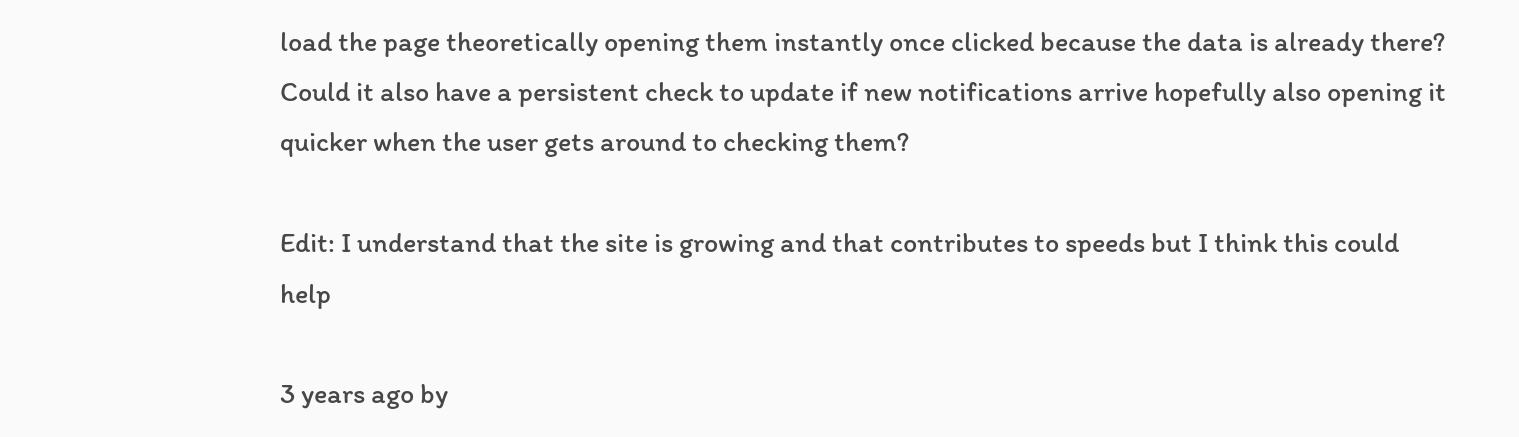load the page theoretically opening them instantly once clicked because the data is already there? Could it also have a persistent check to update if new notifications arrive hopefully also opening it quicker when the user gets around to checking them?

Edit: I understand that the site is growing and that contributes to speeds but I think this could help

3 years ago by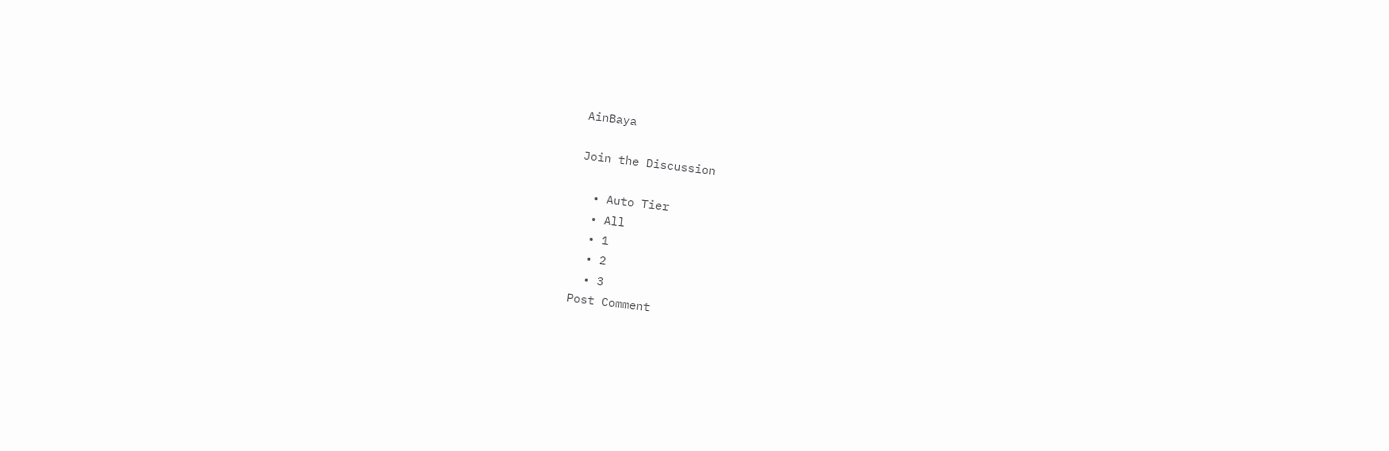AinBaya

Join the Discussion

  • Auto Tier
  • All
  • 1
  • 2
  • 3
Post Comment